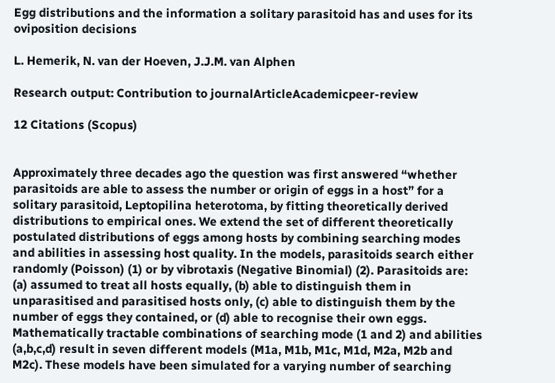Egg distributions and the information a solitary parasitoid has and uses for its oviposition decisions

L. Hemerik, N. van der Hoeven, J.J.M. van Alphen

Research output: Contribution to journalArticleAcademicpeer-review

12 Citations (Scopus)


Approximately three decades ago the question was first answered “whether parasitoids are able to assess the number or origin of eggs in a host” for a solitary parasitoid, Leptopilina heterotoma, by fitting theoretically derived distributions to empirical ones. We extend the set of different theoretically postulated distributions of eggs among hosts by combining searching modes and abilities in assessing host quality. In the models, parasitoids search either randomly (Poisson) (1) or by vibrotaxis (Negative Binomial) (2). Parasitoids are: (a) assumed to treat all hosts equally, (b) able to distinguish them in unparasitised and parasitised hosts only, (c) able to distinguish them by the number of eggs they contained, or (d) able to recognise their own eggs. Mathematically tractable combinations of searching mode (1 and 2) and abilities (a,b,c,d) result in seven different models (M1a, M1b, M1c, M1d, M2a, M2b and M2c). These models have been simulated for a varying number of searching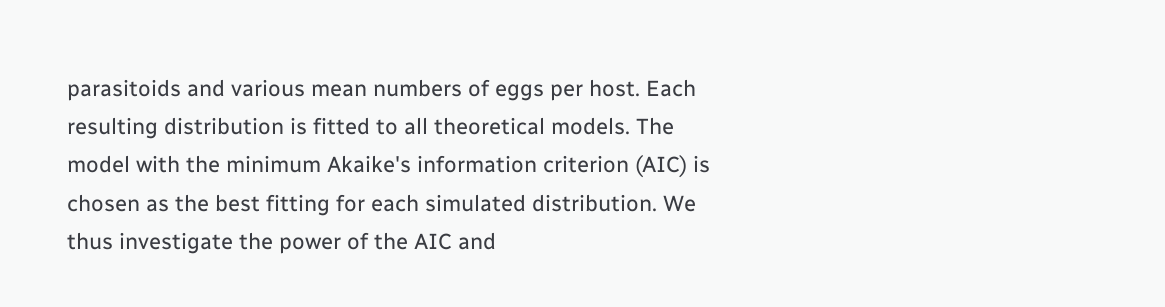parasitoids and various mean numbers of eggs per host. Each resulting distribution is fitted to all theoretical models. The model with the minimum Akaike's information criterion (AIC) is chosen as the best fitting for each simulated distribution. We thus investigate the power of the AIC and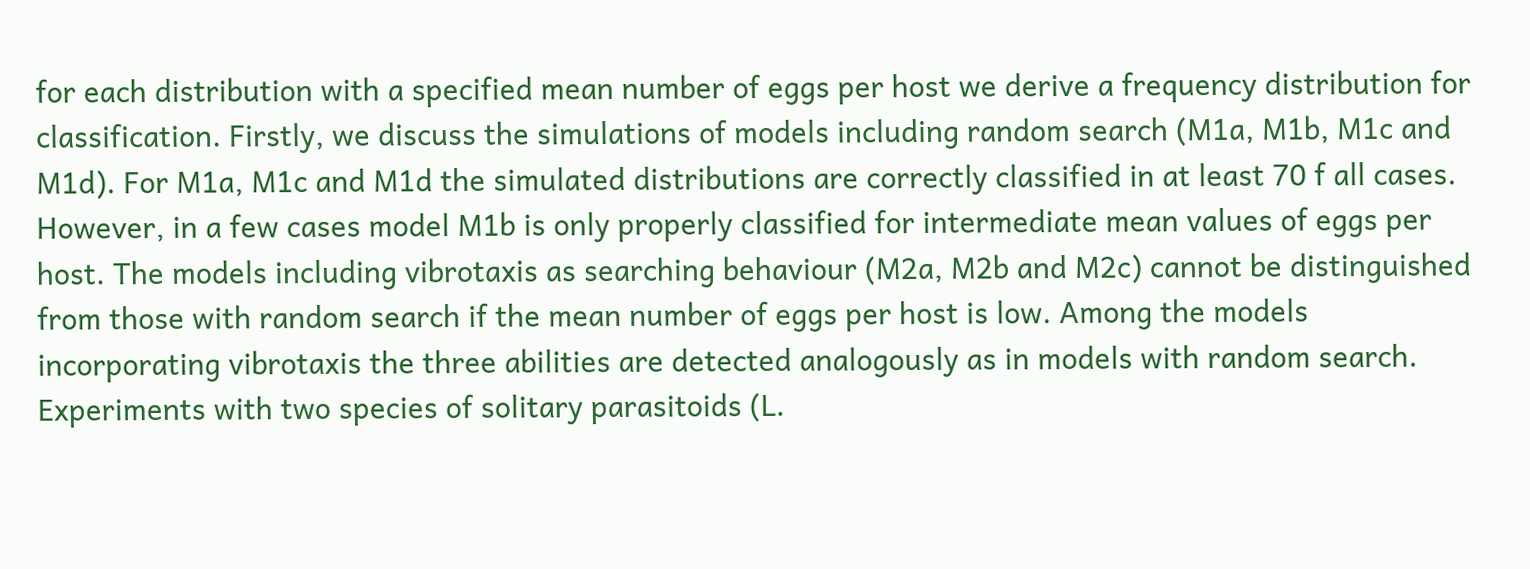for each distribution with a specified mean number of eggs per host we derive a frequency distribution for classification. Firstly, we discuss the simulations of models including random search (M1a, M1b, M1c and M1d). For M1a, M1c and M1d the simulated distributions are correctly classified in at least 70 f all cases. However, in a few cases model M1b is only properly classified for intermediate mean values of eggs per host. The models including vibrotaxis as searching behaviour (M2a, M2b and M2c) cannot be distinguished from those with random search if the mean number of eggs per host is low. Among the models incorporating vibrotaxis the three abilities are detected analogously as in models with random search. Experiments with two species of solitary parasitoids (L.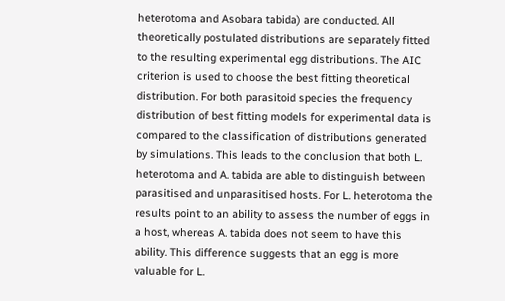heterotoma and Asobara tabida) are conducted. All theoretically postulated distributions are separately fitted to the resulting experimental egg distributions. The AIC criterion is used to choose the best fitting theoretical distribution. For both parasitoid species the frequency distribution of best fitting models for experimental data is compared to the classification of distributions generated by simulations. This leads to the conclusion that both L. heterotoma and A. tabida are able to distinguish between parasitised and unparasitised hosts. For L. heterotoma the results point to an ability to assess the number of eggs in a host, whereas A. tabida does not seem to have this ability. This difference suggests that an egg is more valuable for L.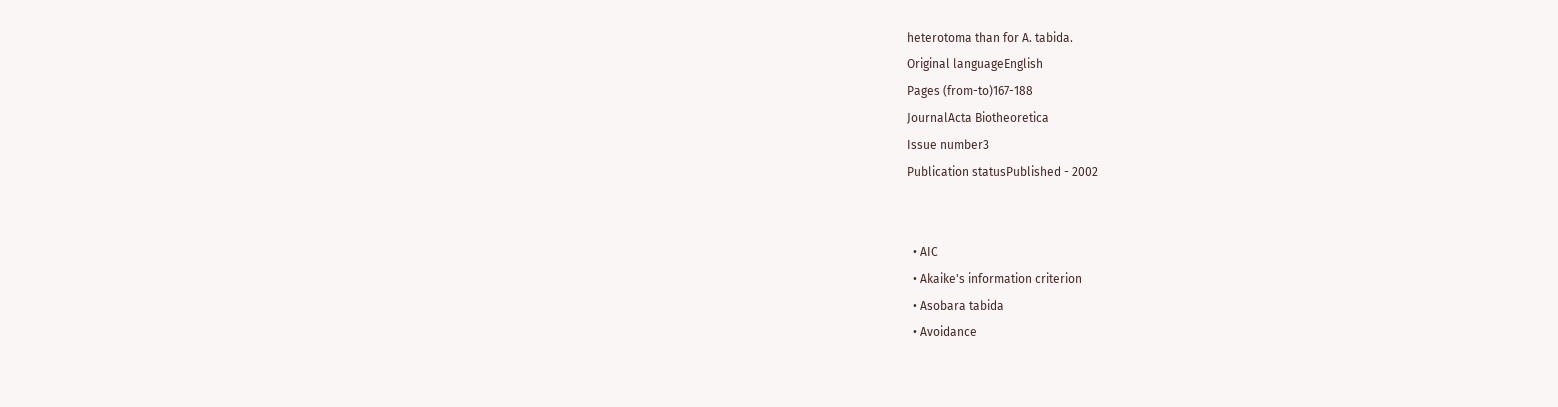heterotoma than for A. tabida.
Original languageEnglish
Pages (from-to)167-188
JournalActa Biotheoretica
Issue number3
Publication statusPublished - 2002


  • AIC
  • Akaike's information criterion
  • Asobara tabida
  • Avoidance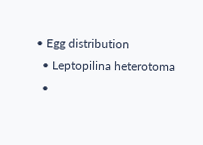• Egg distribution
  • Leptopilina heterotoma
  •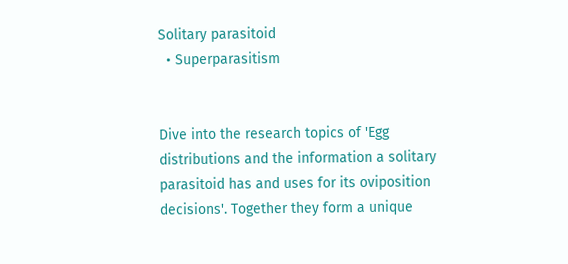Solitary parasitoid
  • Superparasitism


Dive into the research topics of 'Egg distributions and the information a solitary parasitoid has and uses for its oviposition decisions'. Together they form a unique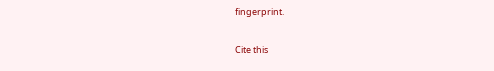fingerprint.

Cite this